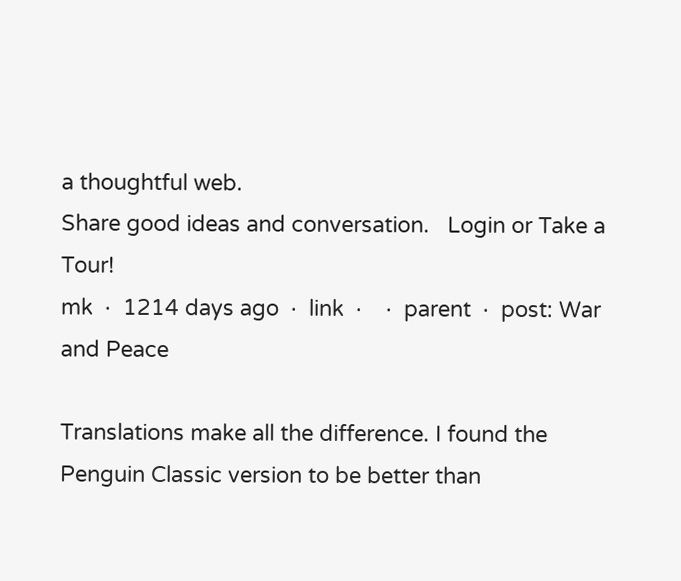a thoughtful web.
Share good ideas and conversation.   Login or Take a Tour!
mk  ·  1214 days ago  ·  link  ·    ·  parent  ·  post: War and Peace

Translations make all the difference. I found the Penguin Classic version to be better than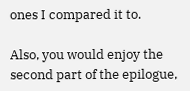ones I compared it to.

Also, you would enjoy the second part of the epilogue,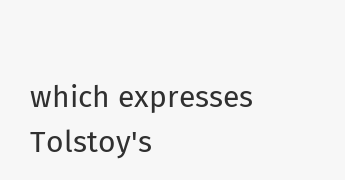which expresses Tolstoy's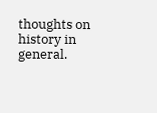thoughts on history in general.